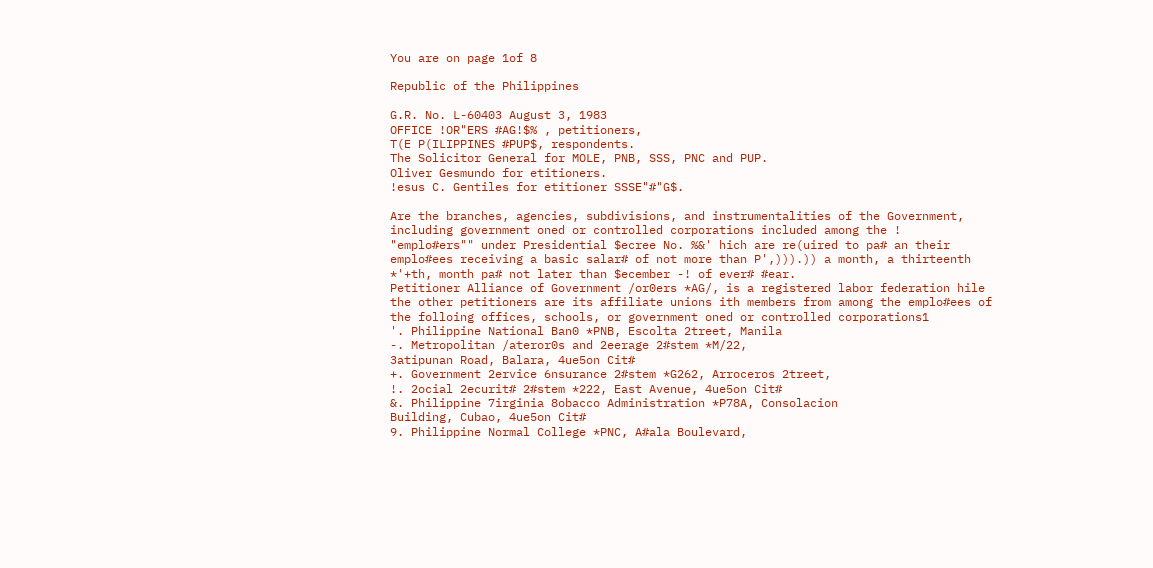You are on page 1of 8

Republic of the Philippines

G.R. No. L-60403 August 3, 1983
OFFICE !OR"ERS #AG!$% , petitioners,
T(E P(ILIPPINES #PUP$, respondents.
The Solicitor General for MOLE, PNB, SSS, PNC and PUP.
Oliver Gesmundo for etitioners.
!esus C. Gentiles for etitioner SSSE"#"G$.

Are the branches, agencies, subdivisions, and instrumentalities of the Government,
including government oned or controlled corporations included among the !
"emplo#ers"" under Presidential $ecree No. %&' hich are re(uired to pa# an their
emplo#ees receiving a basic salar# of not more than P',))).)) a month, a thirteenth
*'+th, month pa# not later than $ecember -! of ever# #ear.
Petitioner Alliance of Government /or0ers *AG/, is a registered labor federation hile
the other petitioners are its affiliate unions ith members from among the emplo#ees of
the folloing offices, schools, or government oned or controlled corporations1
'. Philippine National Ban0 *PNB, Escolta 2treet, Manila
-. Metropolitan /ateror0s and 2eerage 2#stem *M/22,
3atipunan Road, Balara, 4ue5on Cit#
+. Government 2ervice 6nsurance 2#stem *G262, Arroceros 2treet,
!. 2ocial 2ecurit# 2#stem *222, East Avenue, 4ue5on Cit#
&. Philippine 7irginia 8obacco Administration *P78A, Consolacion
Building, Cubao, 4ue5on Cit#
9. Philippine Normal College *PNC, A#ala Boulevard,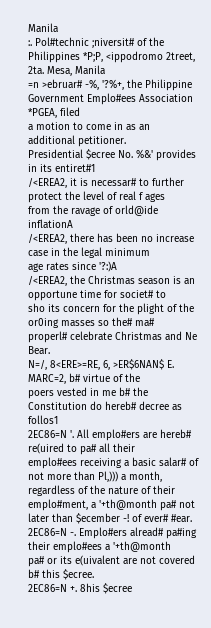Manila
:. Pol#technic ;niversit# of the Philippines *P;P, <ippodromo 2treet,
2ta. Mesa, Manila
=n >ebruar# -%, '?%+, the Philippine Government Emplo#ees Association *PGEA, filed
a motion to come in as an additional petitioner.
Presidential $ecree No. %&' provides in its entiret#1
/<EREA2, it is necessar# to further protect the level of real f ages
from the ravage of orld@ide inflationA
/<EREA2, there has been no increase case in the legal minimum
age rates since '?:)A
/<EREA2, the Christmas season is an opportune time for societ# to
sho its concern for the plight of the or0ing masses so the# ma#
properl# celebrate Christmas and Ne Bear.
N=/, 8<ERE>=RE, 6, >ER$6NAN$ E. MARC=2, b# virtue of the
poers vested in me b# the Constitution do hereb# decree as follos1
2EC86=N '. All emplo#ers are hereb# re(uired to pa# all their
emplo#ees receiving a basic salar# of not more than Pl,))) a month,
regardless of the nature of their emplo#ment, a '+th@month pa# not
later than $ecember -! of ever# #ear.
2EC86=N -. Emplo#ers alread# pa#ing their emplo#ees a '+th@month
pa# or its e(uivalent are not covered b# this $ecree.
2EC86=N +. 8his $ecree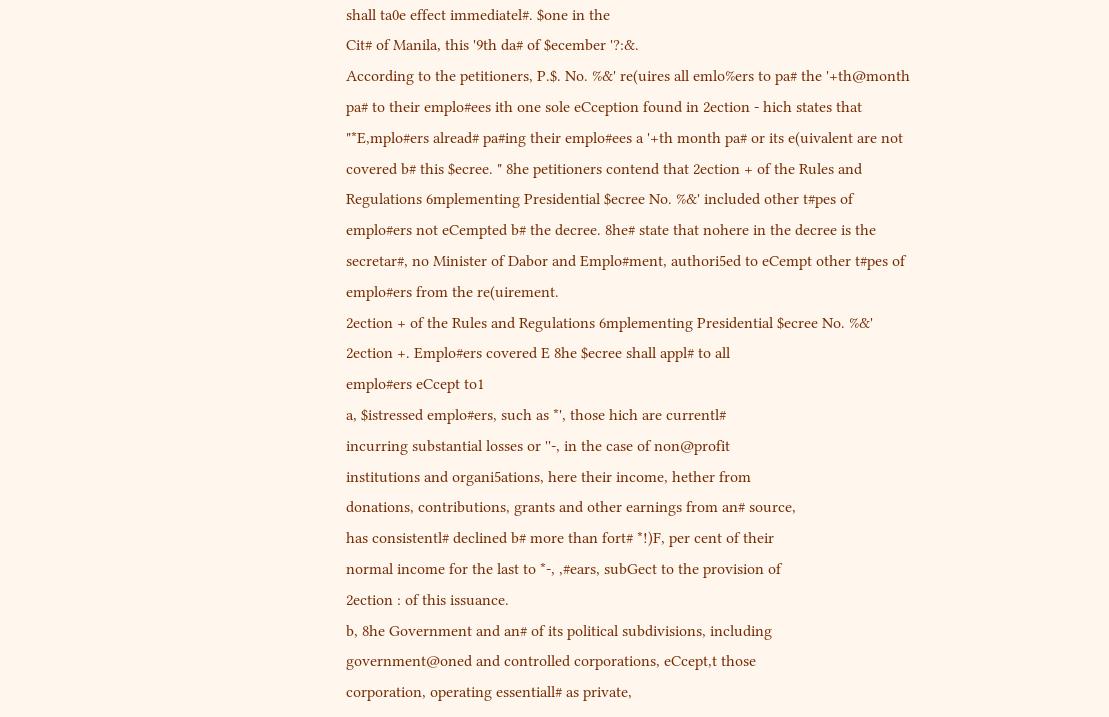shall ta0e effect immediatel#. $one in the
Cit# of Manila, this '9th da# of $ecember '?:&.
According to the petitioners, P.$. No. %&' re(uires all emlo%ers to pa# the '+th@month
pa# to their emplo#ees ith one sole eCception found in 2ection - hich states that
"*E,mplo#ers alread# pa#ing their emplo#ees a '+th month pa# or its e(uivalent are not
covered b# this $ecree. " 8he petitioners contend that 2ection + of the Rules and
Regulations 6mplementing Presidential $ecree No. %&' included other t#pes of
emplo#ers not eCempted b# the decree. 8he# state that nohere in the decree is the
secretar#, no Minister of Dabor and Emplo#ment, authori5ed to eCempt other t#pes of
emplo#ers from the re(uirement.
2ection + of the Rules and Regulations 6mplementing Presidential $ecree No. %&'
2ection +. Emplo#ers covered E 8he $ecree shall appl# to all
emplo#ers eCcept to1
a, $istressed emplo#ers, such as *', those hich are currentl#
incurring substantial losses or ''-, in the case of non@profit
institutions and organi5ations, here their income, hether from
donations, contributions, grants and other earnings from an# source,
has consistentl# declined b# more than fort# *!)F, per cent of their
normal income for the last to *-, ,#ears, subGect to the provision of
2ection : of this issuance.
b, 8he Government and an# of its political subdivisions, including
government@oned and controlled corporations, eCcept,t those
corporation, operating essentiall# as private,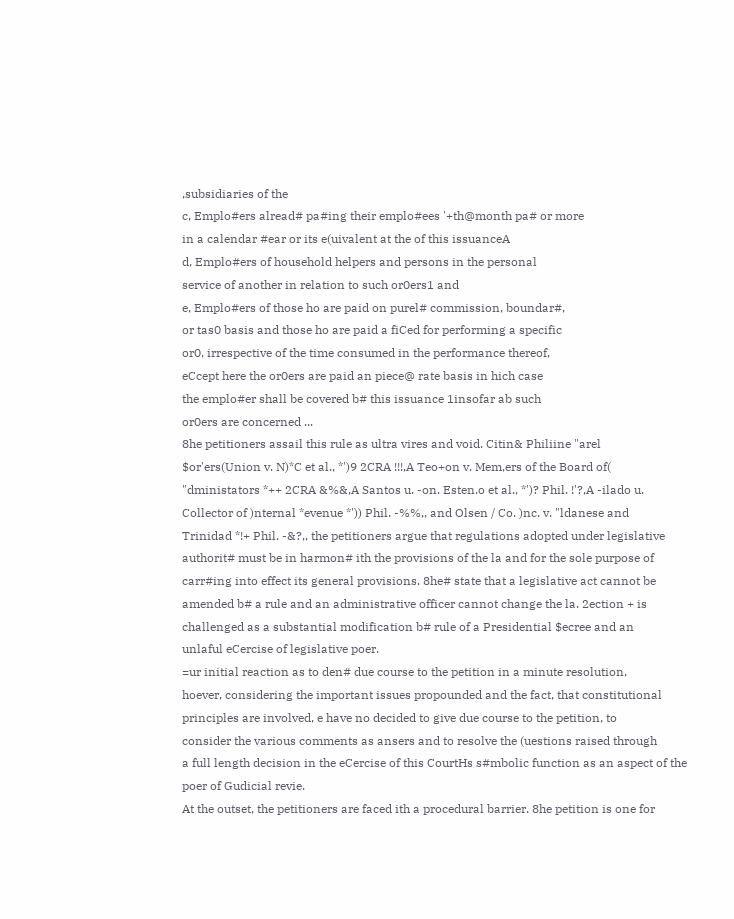,subsidiaries of the
c, Emplo#ers alread# pa#ing their emplo#ees '+th@month pa# or more
in a calendar #ear or its e(uivalent at the of this issuanceA
d, Emplo#ers of household helpers and persons in the personal
service of another in relation to such or0ers1 and
e, Emplo#ers of those ho are paid on purel# commission, boundar#,
or tas0 basis and those ho are paid a fiCed for performing a specific
or0, irrespective of the time consumed in the performance thereof,
eCcept here the or0ers are paid an piece@ rate basis in hich case
the emplo#er shall be covered b# this issuance 1insofar ab such
or0ers are concerned ...
8he petitioners assail this rule as ultra vires and void. Citin& Philiine "arel
$or'ers(Union v. N)*C et al., *')9 2CRA !!!,A Teo+on v. Mem,ers of the Board of(
"dministators *++ 2CRA &%&,A Santos u. -on. Esten.o et al., *')? Phil. !'?,A -ilado u.
Collector of )nternal *evenue *')) Phil. -%%,, and Olsen / Co. )nc. v. "ldanese and
Trinidad *!+ Phil. -&?,, the petitioners argue that regulations adopted under legislative
authorit# must be in harmon# ith the provisions of the la and for the sole purpose of
carr#ing into effect its general provisions. 8he# state that a legislative act cannot be
amended b# a rule and an administrative officer cannot change the la. 2ection + is
challenged as a substantial modification b# rule of a Presidential $ecree and an
unlaful eCercise of legislative poer.
=ur initial reaction as to den# due course to the petition in a minute resolution,
hoever, considering the important issues propounded and the fact, that constitutional
principles are involved, e have no decided to give due course to the petition, to
consider the various comments as ansers and to resolve the (uestions raised through
a full length decision in the eCercise of this CourtHs s#mbolic function as an aspect of the
poer of Gudicial revie.
At the outset, the petitioners are faced ith a procedural barrier. 8he petition is one for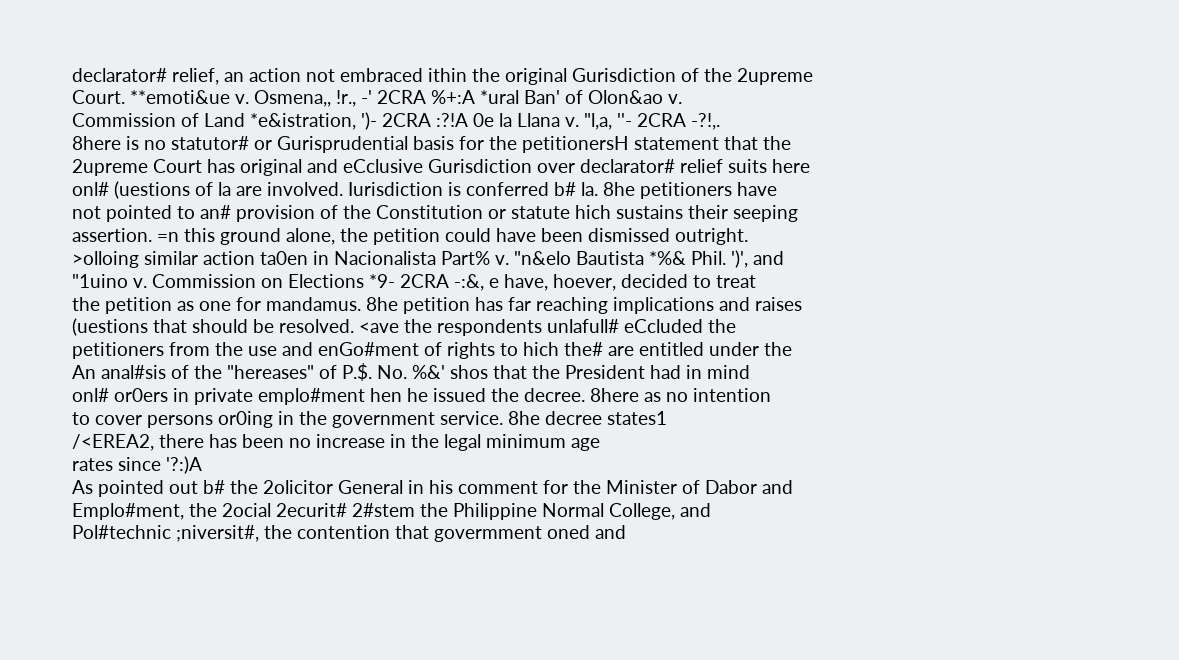declarator# relief, an action not embraced ithin the original Gurisdiction of the 2upreme
Court. **emoti&ue v. Osmena,, !r., -' 2CRA %+:A *ural Ban' of Olon&ao v.
Commission of Land *e&istration, ')- 2CRA :?!A 0e la Llana v. "l,a, ''- 2CRA -?!,.
8here is no statutor# or Gurisprudential basis for the petitionersH statement that the
2upreme Court has original and eCclusive Gurisdiction over declarator# relief suits here
onl# (uestions of la are involved. Iurisdiction is conferred b# la. 8he petitioners have
not pointed to an# provision of the Constitution or statute hich sustains their seeping
assertion. =n this ground alone, the petition could have been dismissed outright.
>olloing similar action ta0en in Nacionalista Part% v. "n&elo Bautista *%& Phil. ')', and
"1uino v. Commission on Elections *9- 2CRA -:&, e have, hoever, decided to treat
the petition as one for mandamus. 8he petition has far reaching implications and raises
(uestions that should be resolved. <ave the respondents unlafull# eCcluded the
petitioners from the use and enGo#ment of rights to hich the# are entitled under the
An anal#sis of the "hereases" of P.$. No. %&' shos that the President had in mind
onl# or0ers in private emplo#ment hen he issued the decree. 8here as no intention
to cover persons or0ing in the government service. 8he decree states1
/<EREA2, there has been no increase in the legal minimum age
rates since '?:)A
As pointed out b# the 2olicitor General in his comment for the Minister of Dabor and
Emplo#ment, the 2ocial 2ecurit# 2#stem the Philippine Normal College, and
Pol#technic ;niversit#, the contention that govermment oned and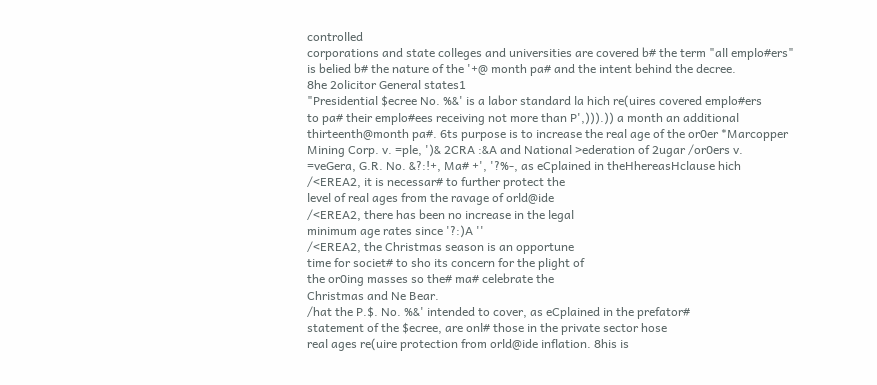controlled
corporations and state colleges and universities are covered b# the term "all emplo#ers"
is belied b# the nature of the '+@ month pa# and the intent behind the decree.
8he 2olicitor General states1
"Presidential $ecree No. %&' is a labor standard la hich re(uires covered emplo#ers
to pa# their emplo#ees receiving not more than P',))).)) a month an additional
thirteenth@month pa#. 6ts purpose is to increase the real age of the or0er *Marcopper
Mining Corp. v. =ple, ')& 2CRA :&A and National >ederation of 2ugar /or0ers v.
=veGera, G.R. No. &?:!+, Ma# +', '?%-, as eCplained in theHhereasHclause hich
/<EREA2, it is necessar# to further protect the
level of real ages from the ravage of orld@ide
/<EREA2, there has been no increase in the legal
minimum age rates since '?:)A ''
/<EREA2, the Christmas season is an opportune
time for societ# to sho its concern for the plight of
the or0ing masses so the# ma# celebrate the
Christmas and Ne Bear.
/hat the P.$. No. %&' intended to cover, as eCplained in the prefator#
statement of the $ecree, are onl# those in the private sector hose
real ages re(uire protection from orld@ide inflation. 8his is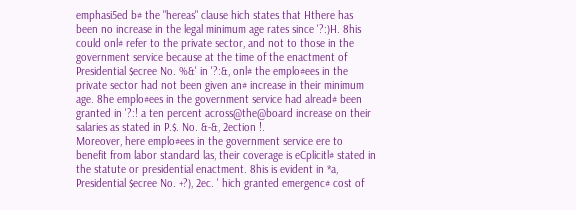emphasi5ed b# the "hereas" clause hich states that Hthere has
been no increase in the legal minimum age rates since '?:)H. 8his
could onl# refer to the private sector, and not to those in the
government service because at the time of the enactment of
Presidential $ecree No. %&' in '?:&, onl# the emplo#ees in the
private sector had not been given an# increase in their minimum
age. 8he emplo#ees in the government service had alread# been
granted in '?:! a ten percent across@the@board increase on their
salaries as stated in P.$. No. &-&, 2ection !.
Moreover, here emplo#ees in the government service ere to
benefit from labor standard las, their coverage is eCplicitl# stated in
the statute or presidential enactment. 8his is evident in *a,
Presidential $ecree No. +?), 2ec. ' hich granted emergenc# cost of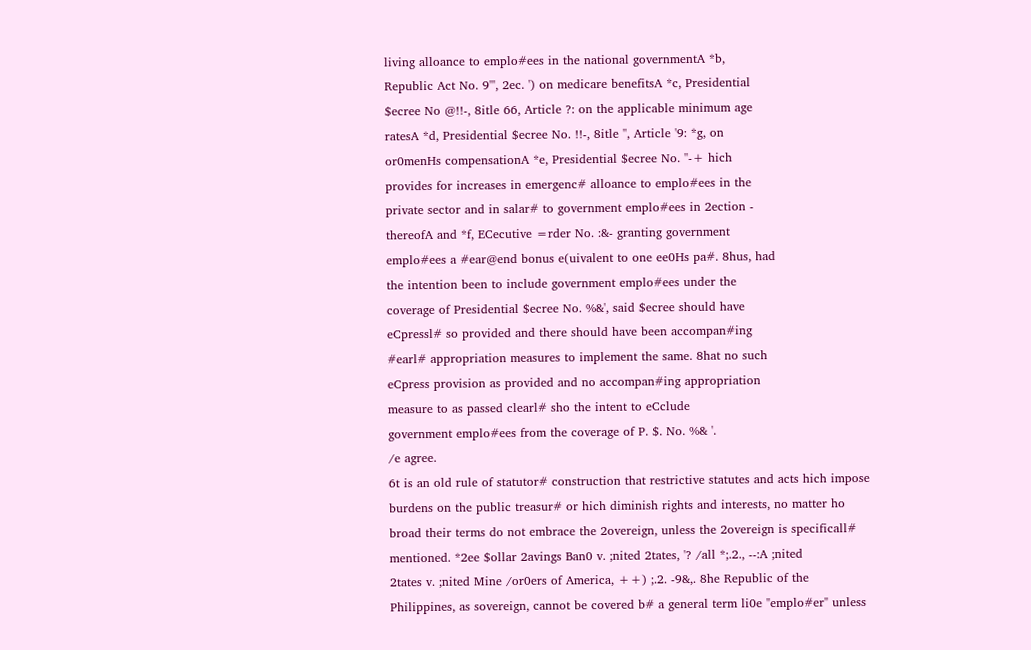living alloance to emplo#ees in the national governmentA *b,
Republic Act No. 9''', 2ec. ') on medicare benefitsA *c, Presidential
$ecree No @!!-, 8itle 66, Article ?: on the applicable minimum age
ratesA *d, Presidential $ecree No. !!-, 8itle '', Article '9: *g, on
or0menHs compensationA *e, Presidential $ecree No. ''-+ hich
provides for increases in emergenc# alloance to emplo#ees in the
private sector and in salar# to government emplo#ees in 2ection -
thereofA and *f, ECecutive =rder No. :&- granting government
emplo#ees a #ear@end bonus e(uivalent to one ee0Hs pa#. 8hus, had
the intention been to include government emplo#ees under the
coverage of Presidential $ecree No. %&', said $ecree should have
eCpressl# so provided and there should have been accompan#ing
#earl# appropriation measures to implement the same. 8hat no such
eCpress provision as provided and no accompan#ing appropriation
measure to as passed clearl# sho the intent to eCclude
government emplo#ees from the coverage of P. $. No. %& '.
/e agree.
6t is an old rule of statutor# construction that restrictive statutes and acts hich impose
burdens on the public treasur# or hich diminish rights and interests, no matter ho
broad their terms do not embrace the 2overeign, unless the 2overeign is specificall#
mentioned. *2ee $ollar 2avings Ban0 v. ;nited 2tates, '? /all *;.2., --:A ;nited
2tates v. ;nited Mine /or0ers of America, ++) ;.2. -9&,. 8he Republic of the
Philippines, as sovereign, cannot be covered b# a general term li0e "emplo#er" unless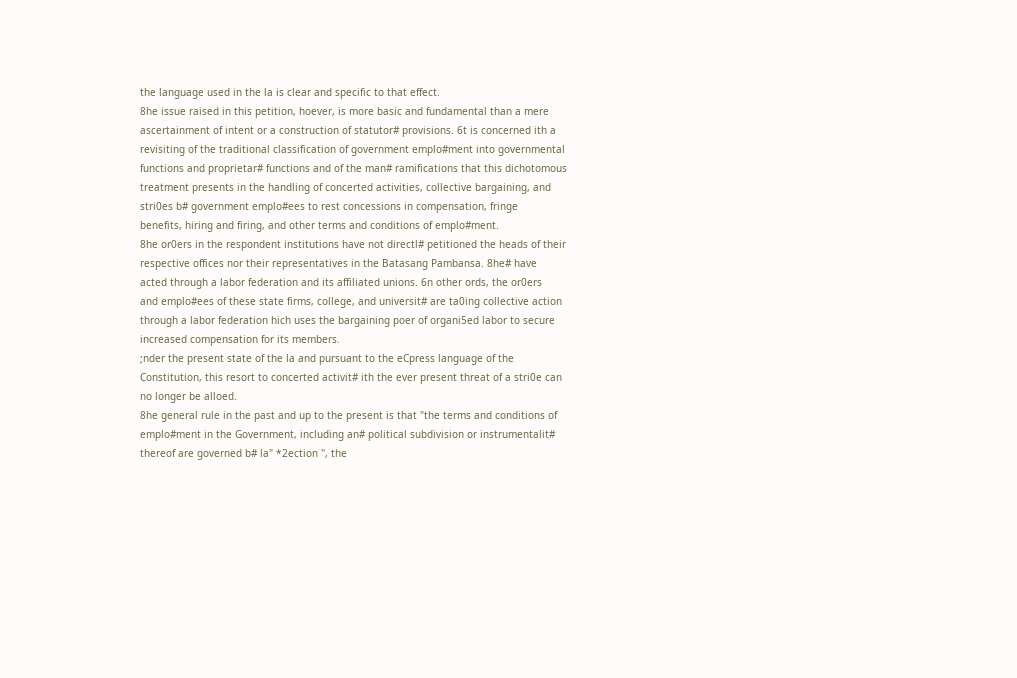the language used in the la is clear and specific to that effect.
8he issue raised in this petition, hoever, is more basic and fundamental than a mere
ascertainment of intent or a construction of statutor# provisions. 6t is concerned ith a
revisiting of the traditional classification of government emplo#ment into governmental
functions and proprietar# functions and of the man# ramifications that this dichotomous
treatment presents in the handling of concerted activities, collective bargaining, and
stri0es b# government emplo#ees to rest concessions in compensation, fringe
benefits, hiring and firing, and other terms and conditions of emplo#ment.
8he or0ers in the respondent institutions have not directl# petitioned the heads of their
respective offices nor their representatives in the Batasang Pambansa. 8he# have
acted through a labor federation and its affiliated unions. 6n other ords, the or0ers
and emplo#ees of these state firms, college, and universit# are ta0ing collective action
through a labor federation hich uses the bargaining poer of organi5ed labor to secure
increased compensation for its members.
;nder the present state of the la and pursuant to the eCpress language of the
Constitution, this resort to concerted activit# ith the ever present threat of a stri0e can
no longer be alloed.
8he general rule in the past and up to the present is that "the terms and conditions of
emplo#ment in the Government, including an# political subdivision or instrumentalit#
thereof are governed b# la" *2ection '', the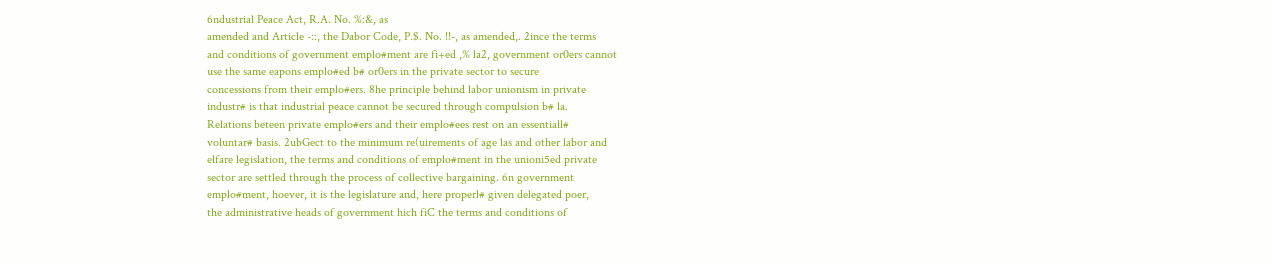6ndustrial Peace Act, R.A. No. %:&, as
amended and Article -::, the Dabor Code, P.$. No. !!-, as amended,. 2ince the terms
and conditions of government emplo#ment are fi+ed ,% la2, government or0ers cannot
use the same eapons emplo#ed b# or0ers in the private sector to secure
concessions from their emplo#ers. 8he principle behind labor unionism in private
industr# is that industrial peace cannot be secured through compulsion b# la.
Relations beteen private emplo#ers and their emplo#ees rest on an essentiall#
voluntar# basis. 2ubGect to the minimum re(uirements of age las and other labor and
elfare legislation, the terms and conditions of emplo#ment in the unioni5ed private
sector are settled through the process of collective bargaining. 6n government
emplo#ment, hoever, it is the legislature and, here properl# given delegated poer,
the administrative heads of government hich fiC the terms and conditions of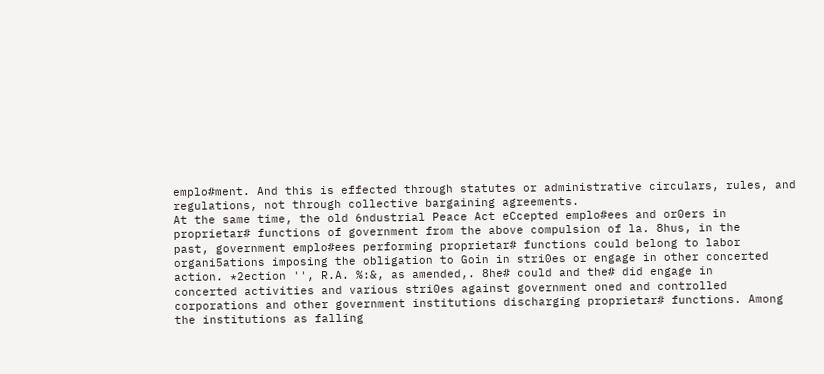emplo#ment. And this is effected through statutes or administrative circulars, rules, and
regulations, not through collective bargaining agreements.
At the same time, the old 6ndustrial Peace Act eCcepted emplo#ees and or0ers in
proprietar# functions of government from the above compulsion of la. 8hus, in the
past, government emplo#ees performing proprietar# functions could belong to labor
organi5ations imposing the obligation to Goin in stri0es or engage in other concerted
action. *2ection '', R.A. %:&, as amended,. 8he# could and the# did engage in
concerted activities and various stri0es against government oned and controlled
corporations and other government institutions discharging proprietar# functions. Among
the institutions as falling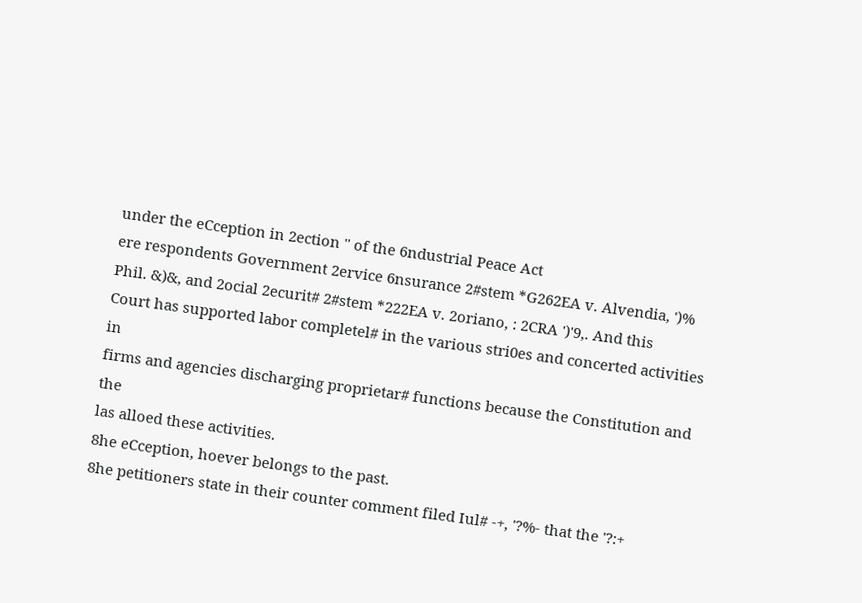under the eCception in 2ection '' of the 6ndustrial Peace Act
ere respondents Government 2ervice 6nsurance 2#stem *G262EA v. Alvendia, ')%
Phil. &)&, and 2ocial 2ecurit# 2#stem *222EA v. 2oriano, : 2CRA ')'9,. And this
Court has supported labor completel# in the various stri0es and concerted activities in
firms and agencies discharging proprietar# functions because the Constitution and the
las alloed these activities.
8he eCception, hoever belongs to the past.
8he petitioners state in their counter comment filed Iul# -+, '?%- that the '?:+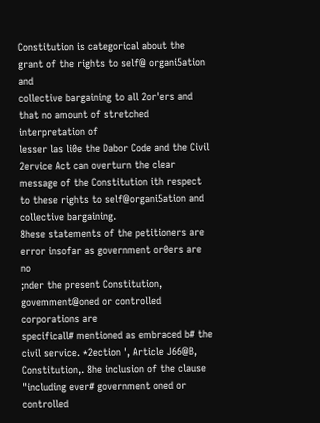Constitution is categorical about the grant of the rights to self@ organi5ation and
collective bargaining to all 2or'ers and that no amount of stretched interpretation of
lesser las li0e the Dabor Code and the Civil 2ervice Act can overturn the clear
message of the Constitution ith respect to these rights to self@organi5ation and
collective bargaining.
8hese statements of the petitioners are error insofar as government or0ers are no
;nder the present Constitution, govemment@oned or controlled corporations are
specificall# mentioned as embraced b# the civil service. *2ection ', Article J66@B,
Constitution,. 8he inclusion of the clause "including ever# government oned or
controlled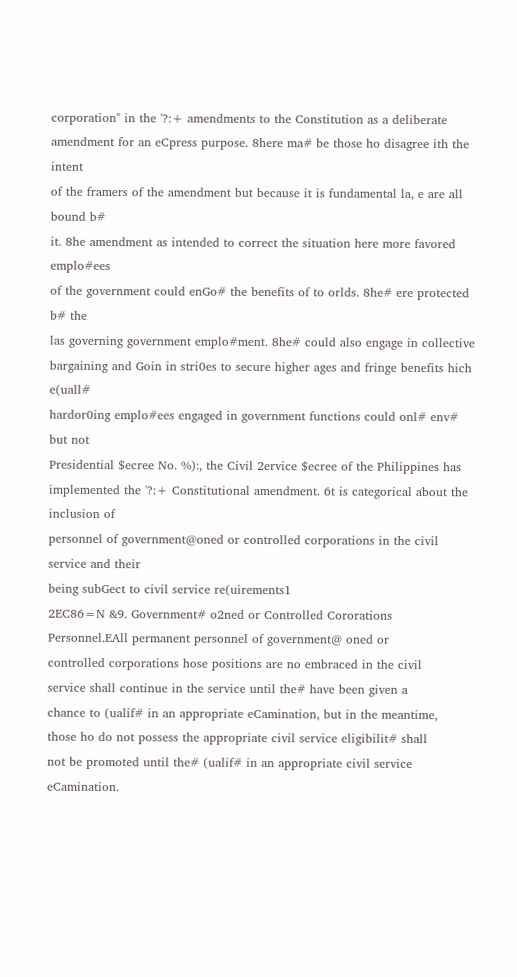corporation" in the '?:+ amendments to the Constitution as a deliberate
amendment for an eCpress purpose. 8here ma# be those ho disagree ith the intent
of the framers of the amendment but because it is fundamental la, e are all bound b#
it. 8he amendment as intended to correct the situation here more favored emplo#ees
of the government could enGo# the benefits of to orlds. 8he# ere protected b# the
las governing government emplo#ment. 8he# could also engage in collective
bargaining and Goin in stri0es to secure higher ages and fringe benefits hich e(uall#
hardor0ing emplo#ees engaged in government functions could onl# env# but not
Presidential $ecree No. %):, the Civil 2ervice $ecree of the Philippines has
implemented the '?:+ Constitutional amendment. 6t is categorical about the inclusion of
personnel of government@oned or controlled corporations in the civil service and their
being subGect to civil service re(uirements1
2EC86=N &9. Government# o2ned or Controlled Cororations
Personnel.EAll permanent personnel of government@ oned or
controlled corporations hose positions are no embraced in the civil
service shall continue in the service until the# have been given a
chance to (ualif# in an appropriate eCamination, but in the meantime,
those ho do not possess the appropriate civil service eligibilit# shall
not be promoted until the# (ualif# in an appropriate civil service
eCamination.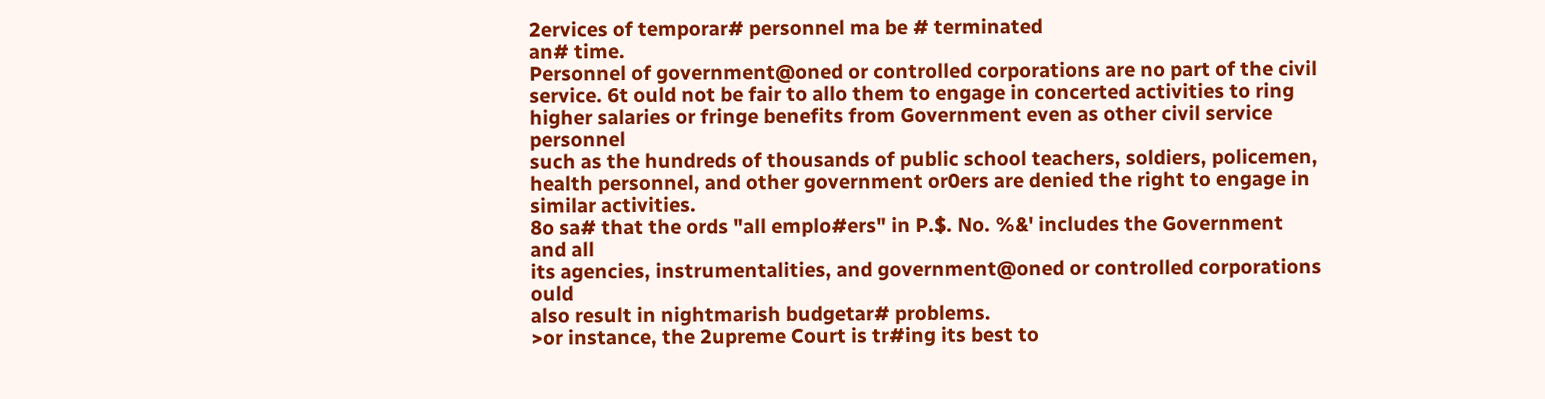2ervices of temporar# personnel ma be # terminated
an# time.
Personnel of government@oned or controlled corporations are no part of the civil
service. 6t ould not be fair to allo them to engage in concerted activities to ring
higher salaries or fringe benefits from Government even as other civil service personnel
such as the hundreds of thousands of public school teachers, soldiers, policemen,
health personnel, and other government or0ers are denied the right to engage in
similar activities.
8o sa# that the ords "all emplo#ers" in P.$. No. %&' includes the Government and all
its agencies, instrumentalities, and government@oned or controlled corporations ould
also result in nightmarish budgetar# problems.
>or instance, the 2upreme Court is tr#ing its best to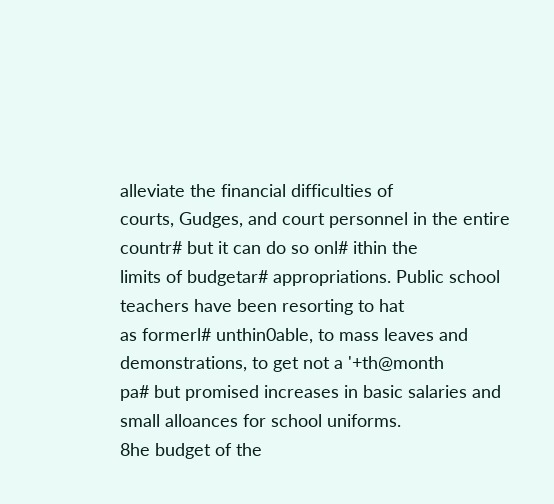alleviate the financial difficulties of
courts, Gudges, and court personnel in the entire countr# but it can do so onl# ithin the
limits of budgetar# appropriations. Public school teachers have been resorting to hat
as formerl# unthin0able, to mass leaves and demonstrations, to get not a '+th@month
pa# but promised increases in basic salaries and small alloances for school uniforms.
8he budget of the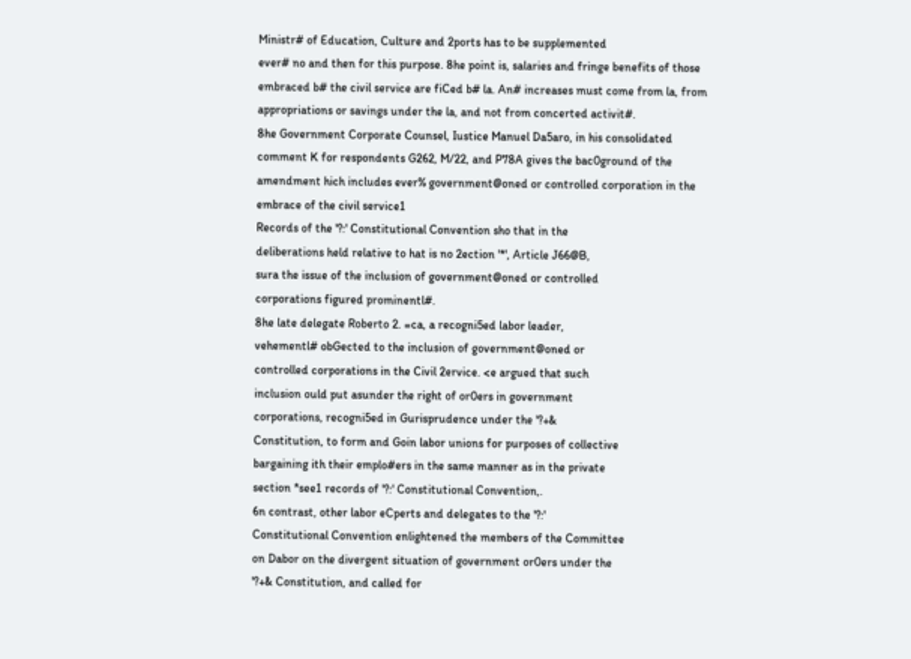Ministr# of Education, Culture and 2ports has to be supplemented
ever# no and then for this purpose. 8he point is, salaries and fringe benefits of those
embraced b# the civil service are fiCed b# la. An# increases must come from la, from
appropriations or savings under the la, and not from concerted activit#.
8he Government Corporate Counsel, Iustice Manuel Da5aro, in his consolidated
comment K for respondents G262, M/22, and P78A gives the bac0ground of the
amendment hich includes ever% government@oned or controlled corporation in the
embrace of the civil service1
Records of the '?:' Constitutional Convention sho that in the
deliberations held relative to hat is no 2ection '*', Article J66@B,
sura the issue of the inclusion of government@oned or controlled
corporations figured prominentl#.
8he late delegate Roberto 2. =ca, a recogni5ed labor leader,
vehementl# obGected to the inclusion of government@oned or
controlled corporations in the Civil 2ervice. <e argued that such
inclusion ould put asunder the right of or0ers in government
corporations, recogni5ed in Gurisprudence under the '?+&
Constitution, to form and Goin labor unions for purposes of collective
bargaining ith their emplo#ers in the same manner as in the private
section *see1 records of '?:' Constitutional Convention,.
6n contrast, other labor eCperts and delegates to the '?:'
Constitutional Convention enlightened the members of the Committee
on Dabor on the divergent situation of government or0ers under the
'?+& Constitution, and called for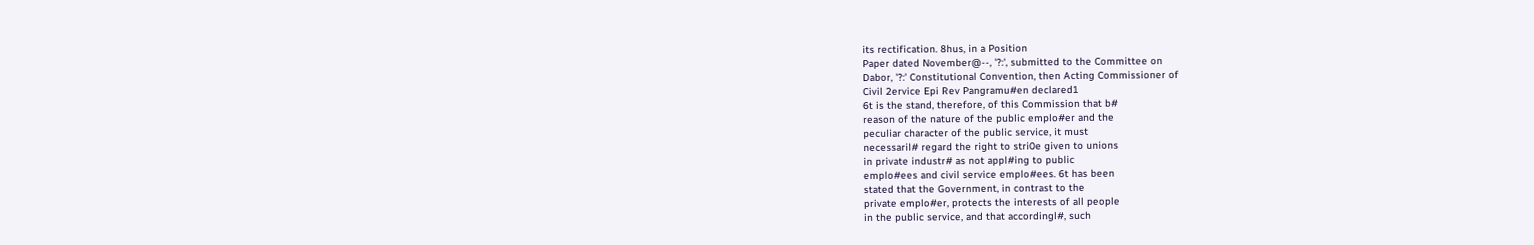its rectification. 8hus, in a Position
Paper dated November@--, '?:', submitted to the Committee on
Dabor, '?:' Constitutional Convention, then Acting Commissioner of
Civil 2ervice Epi Rev Pangramu#en declared1
6t is the stand, therefore, of this Commission that b#
reason of the nature of the public emplo#er and the
peculiar character of the public service, it must
necessaril# regard the right to stri0e given to unions
in private industr# as not appl#ing to public
emplo#ees and civil service emplo#ees. 6t has been
stated that the Government, in contrast to the
private emplo#er, protects the interests of all people
in the public service, and that accordingl#, such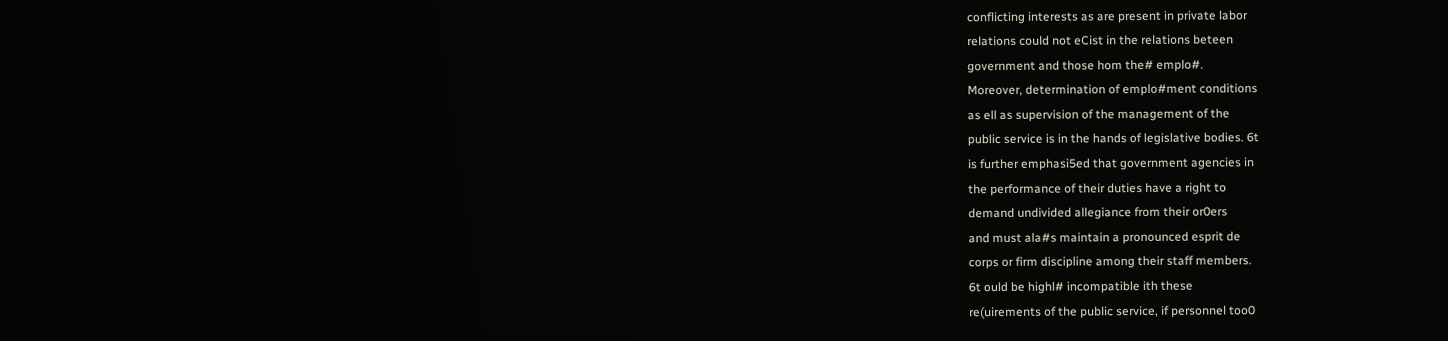conflicting interests as are present in private labor
relations could not eCist in the relations beteen
government and those hom the# emplo#.
Moreover, determination of emplo#ment conditions
as ell as supervision of the management of the
public service is in the hands of legislative bodies. 6t
is further emphasi5ed that government agencies in
the performance of their duties have a right to
demand undivided allegiance from their or0ers
and must ala#s maintain a pronounced esprit de
corps or firm discipline among their staff members.
6t ould be highl# incompatible ith these
re(uirements of the public service, if personnel too0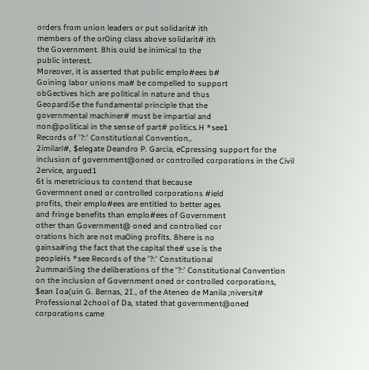orders from union leaders or put solidarit# ith
members of the or0ing class above solidarit# ith
the Government. 8his ould be inimical to the
public interest.
Moreover, it is asserted that public emplo#ees b#
Goining labor unions ma# be compelled to support
obGectives hich are political in nature and thus
Geopardi5e the fundamental principle that the
governmental machiner# must be impartial and
non@political in the sense of part# politics.H *see1
Records of '?:' Constitutional Convention,.
2imilarl#, $elegate Deandro P. Garcia, eCpressing support for the
inclusion of government@oned or controlled corporations in the Civil
2ervice, argued1
6t is meretricious to contend that because
Govermnent oned or controlled corporations #ield
profits, their emplo#ees are entitled to better ages
and fringe benefits than emplo#ees of Government
other than Government@ oned and controlled cor
orations hich are not ma0ing profits. 8here is no
gainsa#ing the fact that the capital the# use is the
peopleHs *see Records of the '?:' Constitutional
2ummari5ing the deliberations of the '?:' Constitutional Convention
on the inclusion of Government oned or controlled corporations,
$ean Ioa(uin G. Bernas, 2I., of the Ateneo de Manila ;niversit#
Professional 2chool of Da, stated that government@oned
corporations came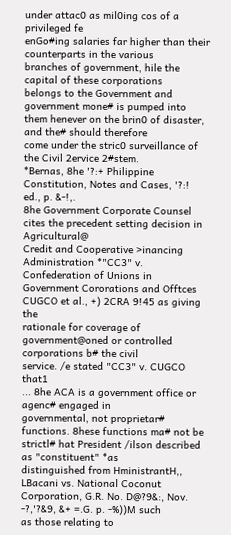under attac0 as mil0ing cos of a privileged fe
enGo#ing salaries far higher than their counterparts in the various
branches of government, hile the capital of these corporations
belongs to the Government and government mone# is pumped into
them henever on the brin0 of disaster, and the# should therefore
come under the stric0 surveillance of the Civil 2ervice 2#stem.
*Bernas, 8he '?:+ Philippine Constitution, Notes and Cases, '?:!
ed., p. &-!,.
8he Government Corporate Counsel cites the precedent setting decision in Agricultural@
Credit and Cooperative >inancing Administration *"CC3" v. Confederation of Unions in
Government Cororations and Offtces CUGCO et al., +) 2CRA 9!45 as giving the
rationale for coverage of government@oned or controlled corporations b# the civil
service. /e stated "CC3" v. CUGCO that1
... 8he ACA is a government office or agenc# engaged in
governmental, not proprietar# functions. 8hese functions ma# not be
strictl# hat President /ilson described as "constituent" *as
distinguished from HministrantH,, LBacani vs. National Coconut
Corporation, G.R. No. D@?9&:, Nov. -?,'?&9, &+ =.G. p. -%))M such
as those relating to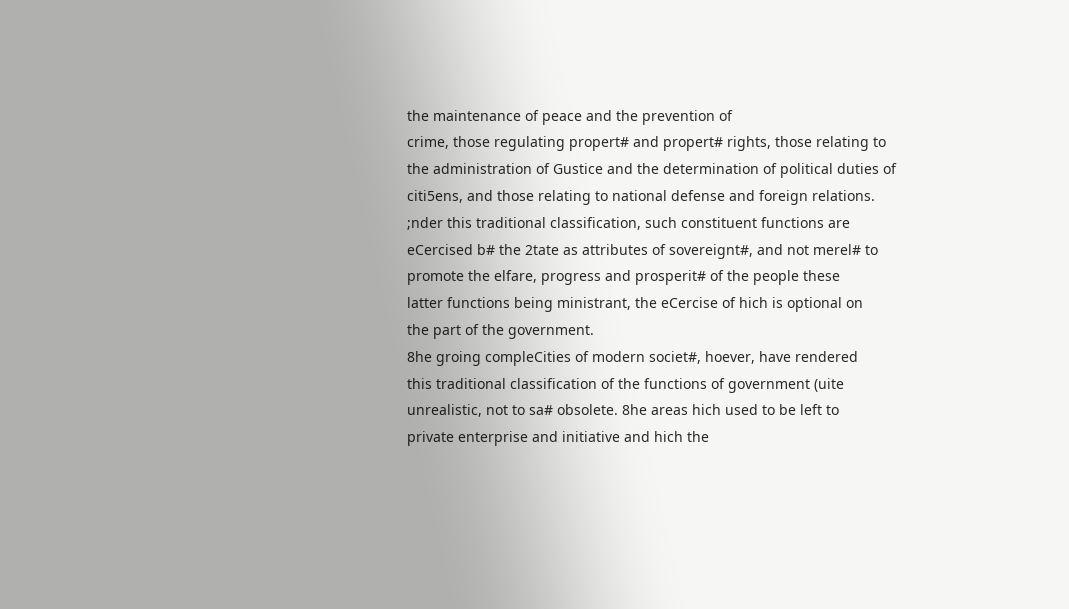the maintenance of peace and the prevention of
crime, those regulating propert# and propert# rights, those relating to
the administration of Gustice and the determination of political duties of
citi5ens, and those relating to national defense and foreign relations.
;nder this traditional classification, such constituent functions are
eCercised b# the 2tate as attributes of sovereignt#, and not merel# to
promote the elfare, progress and prosperit# of the people these
latter functions being ministrant, the eCercise of hich is optional on
the part of the government.
8he groing compleCities of modern societ#, hoever, have rendered
this traditional classification of the functions of government (uite
unrealistic, not to sa# obsolete. 8he areas hich used to be left to
private enterprise and initiative and hich the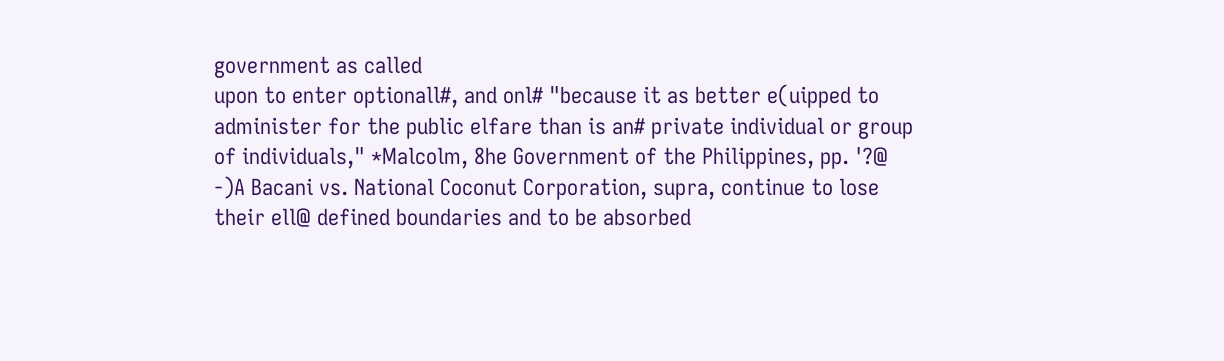government as called
upon to enter optionall#, and onl# "because it as better e(uipped to
administer for the public elfare than is an# private individual or group
of individuals," *Malcolm, 8he Government of the Philippines, pp. '?@
-)A Bacani vs. National Coconut Corporation, supra, continue to lose
their ell@ defined boundaries and to be absorbed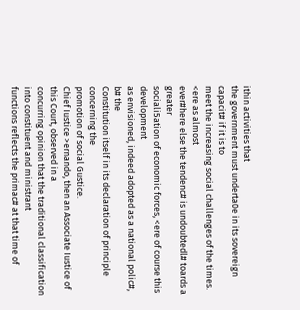ithin activities that
the government must underta0e in its sovereign capacit# if it is to
meet the increasing social challenges of the times. <ere as almost
ever#here else the tendenc# is undoubtedl# toards a greater
sociali5ation of economic forces, <ere of course this development
as envisioned, indeed adopted as a national polic#, b# the
Constitution itself in its declaration of principle concerning the
promotion of social Gustice.
Chief Iustice >ernando, then an Associate Iustice of this Court, observed in a
concurring opinion that the traditional classification into constituent and ministrant
functions reflects the primac# at that time of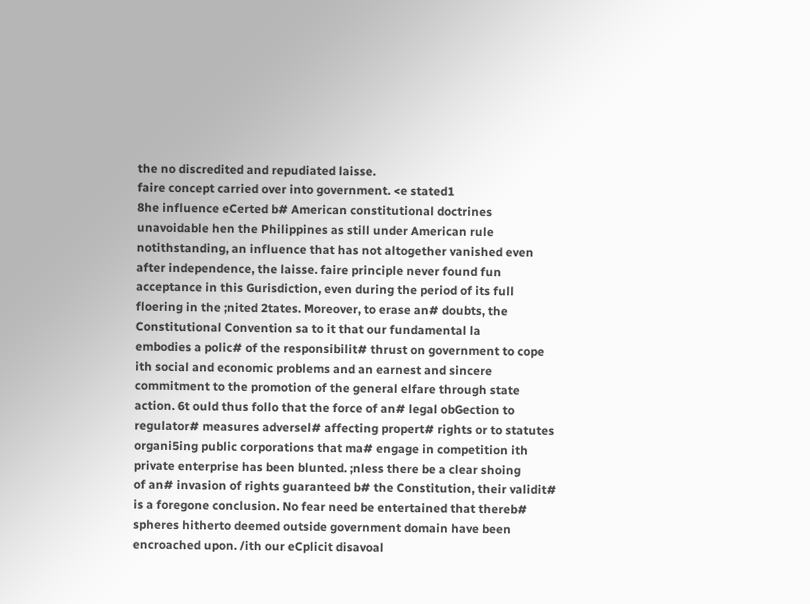the no discredited and repudiated laisse.
faire concept carried over into government. <e stated1
8he influence eCerted b# American constitutional doctrines
unavoidable hen the Philippines as still under American rule
notithstanding, an influence that has not altogether vanished even
after independence, the laisse. faire principle never found fun
acceptance in this Gurisdiction, even during the period of its full
floering in the ;nited 2tates. Moreover, to erase an# doubts, the
Constitutional Convention sa to it that our fundamental la
embodies a polic# of the responsibilit# thrust on government to cope
ith social and economic problems and an earnest and sincere
commitment to the promotion of the general elfare through state
action. 6t ould thus follo that the force of an# legal obGection to
regulator# measures adversel# affecting propert# rights or to statutes
organi5ing public corporations that ma# engage in competition ith
private enterprise has been blunted. ;nless there be a clear shoing
of an# invasion of rights guaranteed b# the Constitution, their validit#
is a foregone conclusion. No fear need be entertained that thereb#
spheres hitherto deemed outside government domain have been
encroached upon. /ith our eCplicit disavoal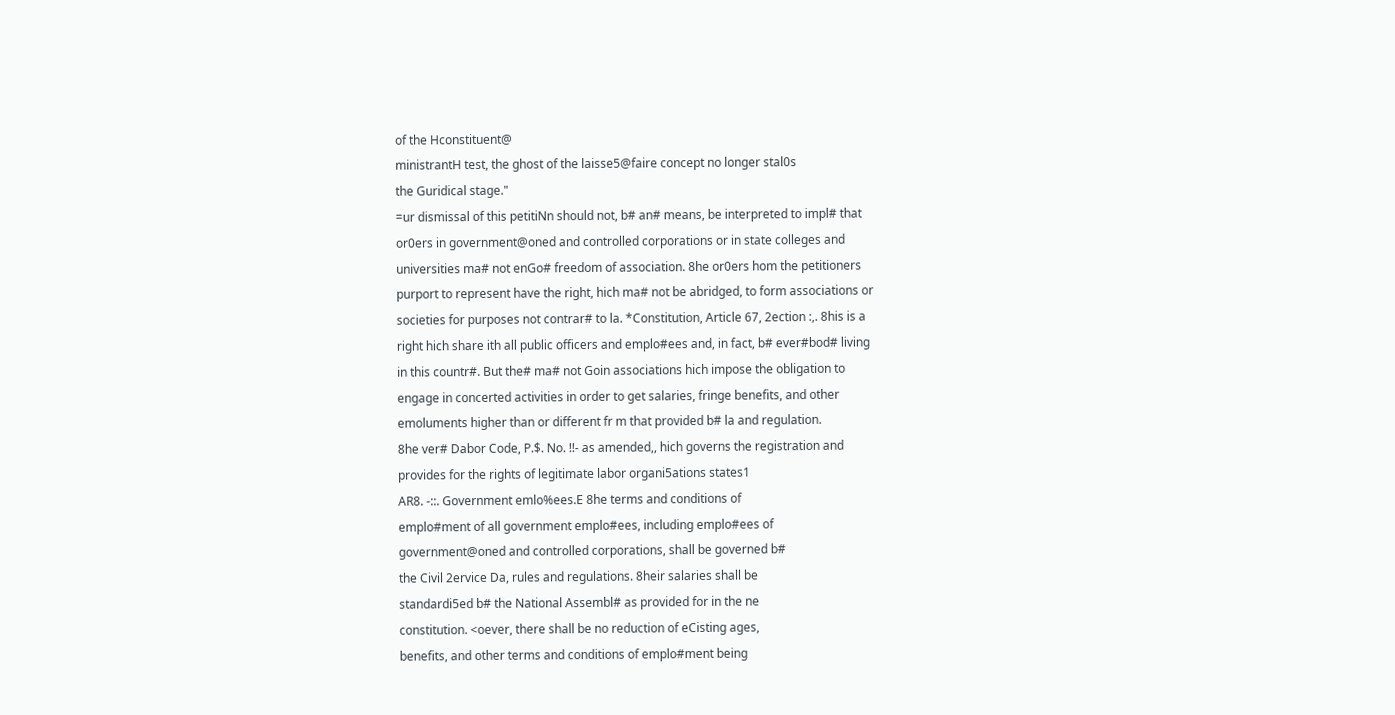of the Hconstituent@
ministrantH test, the ghost of the laisse5@faire concept no longer stal0s
the Guridical stage."
=ur dismissal of this petitiNn should not, b# an# means, be interpreted to impl# that
or0ers in government@oned and controlled corporations or in state colleges and
universities ma# not enGo# freedom of association. 8he or0ers hom the petitioners
purport to represent have the right, hich ma# not be abridged, to form associations or
societies for purposes not contrar# to la. *Constitution, Article 67, 2ection :,. 8his is a
right hich share ith all public officers and emplo#ees and, in fact, b# ever#bod# living
in this countr#. But the# ma# not Goin associations hich impose the obligation to
engage in concerted activities in order to get salaries, fringe benefits, and other
emoluments higher than or different fr m that provided b# la and regulation.
8he ver# Dabor Code, P.$. No. !!- as amended,, hich governs the registration and
provides for the rights of legitimate labor organi5ations states1
AR8. -::. Government emlo%ees.E 8he terms and conditions of
emplo#ment of all government emplo#ees, including emplo#ees of
government@oned and controlled corporations, shall be governed b#
the Civil 2ervice Da, rules and regulations. 8heir salaries shall be
standardi5ed b# the National Assembl# as provided for in the ne
constitution. <oever, there shall be no reduction of eCisting ages,
benefits, and other terms and conditions of emplo#ment being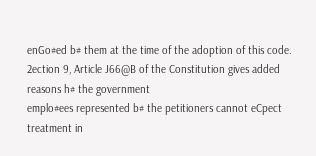enGo#ed b# them at the time of the adoption of this code.
2ection 9, Article J66@B of the Constitution gives added reasons h# the government
emplo#ees represented b# the petitioners cannot eCpect treatment in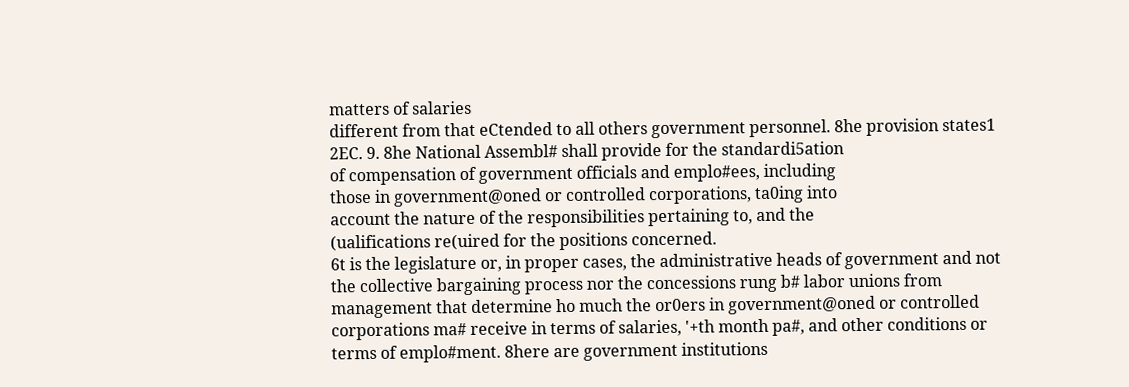matters of salaries
different from that eCtended to all others government personnel. 8he provision states1
2EC. 9. 8he National Assembl# shall provide for the standardi5ation
of compensation of government officials and emplo#ees, including
those in government@oned or controlled corporations, ta0ing into
account the nature of the responsibilities pertaining to, and the
(ualifications re(uired for the positions concerned.
6t is the legislature or, in proper cases, the administrative heads of government and not
the collective bargaining process nor the concessions rung b# labor unions from
management that determine ho much the or0ers in government@oned or controlled
corporations ma# receive in terms of salaries, '+th month pa#, and other conditions or
terms of emplo#ment. 8here are government institutions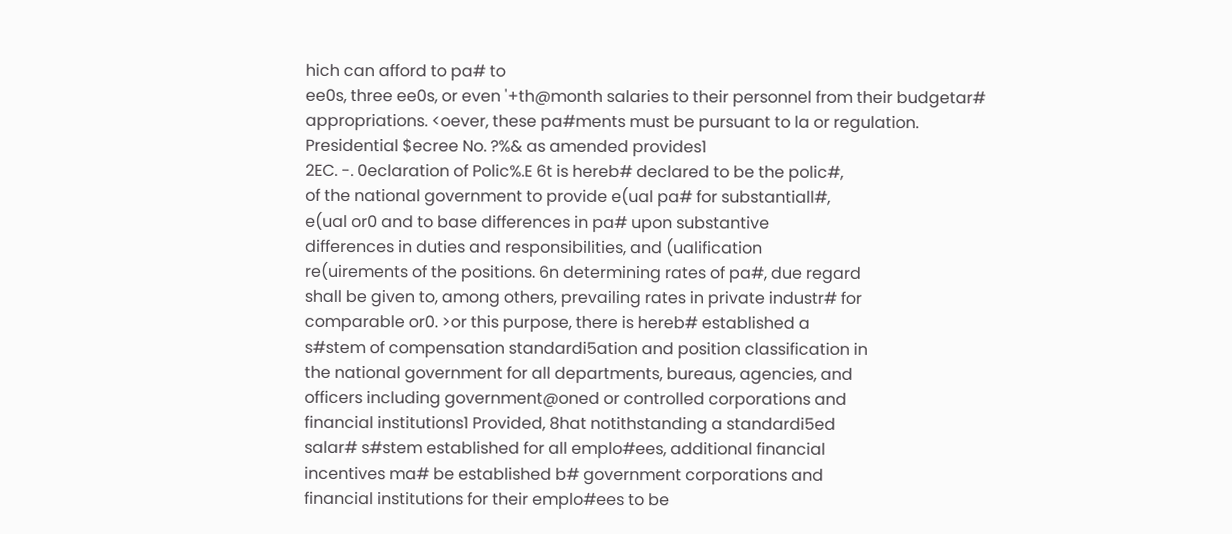hich can afford to pa# to
ee0s, three ee0s, or even '+th@month salaries to their personnel from their budgetar#
appropriations. <oever, these pa#ments must be pursuant to la or regulation.
Presidential $ecree No. ?%& as amended provides1
2EC. -. 0eclaration of Polic%.E 6t is hereb# declared to be the polic#,
of the national government to provide e(ual pa# for substantiall#,
e(ual or0 and to base differences in pa# upon substantive
differences in duties and responsibilities, and (ualification
re(uirements of the positions. 6n determining rates of pa#, due regard
shall be given to, among others, prevailing rates in private industr# for
comparable or0. >or this purpose, there is hereb# established a
s#stem of compensation standardi5ation and position classification in
the national government for all departments, bureaus, agencies, and
officers including government@oned or controlled corporations and
financial institutions1 Provided, 8hat notithstanding a standardi5ed
salar# s#stem established for all emplo#ees, additional financial
incentives ma# be established b# government corporations and
financial institutions for their emplo#ees to be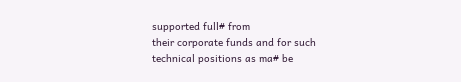supported full# from
their corporate funds and for such technical positions as ma# be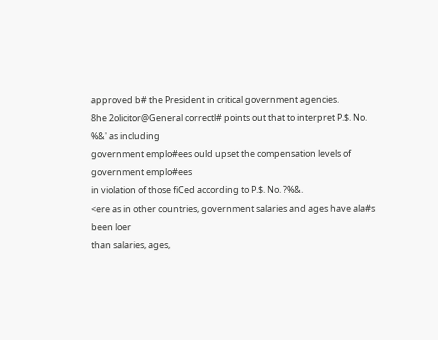approved b# the President in critical government agencies.
8he 2olicitor@General correctl# points out that to interpret P.$. No. %&' as including
government emplo#ees ould upset the compensation levels of government emplo#ees
in violation of those fiCed according to P.$. No. ?%&.
<ere as in other countries, government salaries and ages have ala#s been loer
than salaries, ages,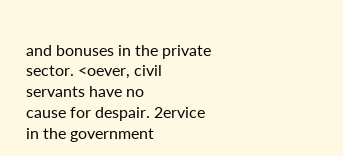and bonuses in the private sector. <oever, civil servants have no
cause for despair. 2ervice in the government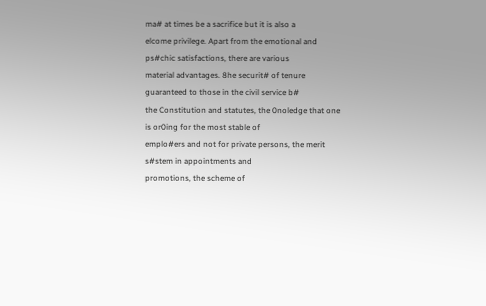ma# at times be a sacrifice but it is also a
elcome privilege. Apart from the emotional and ps#chic satisfactions, there are various
material advantages. 8he securit# of tenure guaranteed to those in the civil service b#
the Constitution and statutes, the 0noledge that one is or0ing for the most stable of
emplo#ers and not for private persons, the merit s#stem in appointments and
promotions, the scheme of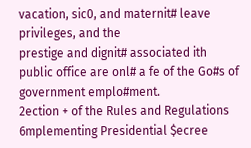vacation, sic0, and maternit# leave privileges, and the
prestige and dignit# associated ith public office are onl# a fe of the Go#s of
government emplo#ment.
2ection + of the Rules and Regulations 6mplementing Presidential $ecree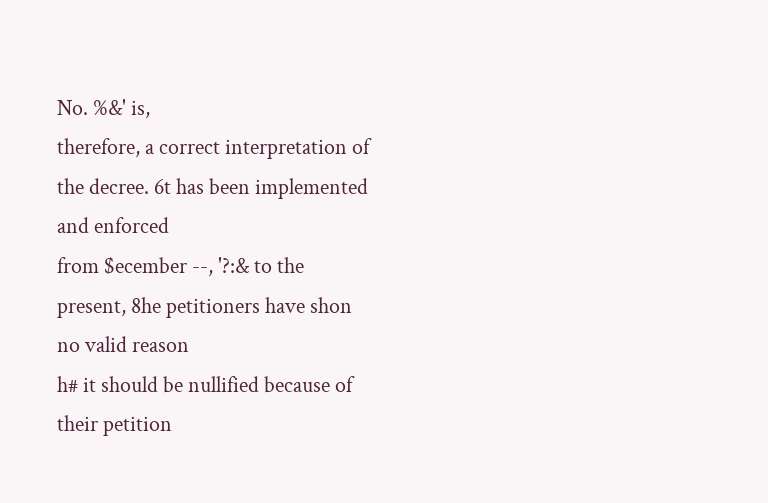No. %&' is,
therefore, a correct interpretation of the decree. 6t has been implemented and enforced
from $ecember --, '?:& to the present, 8he petitioners have shon no valid reason
h# it should be nullified because of their petition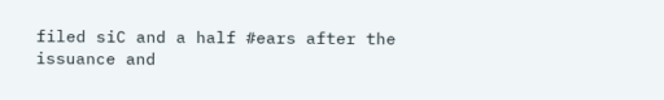filed siC and a half #ears after the
issuance and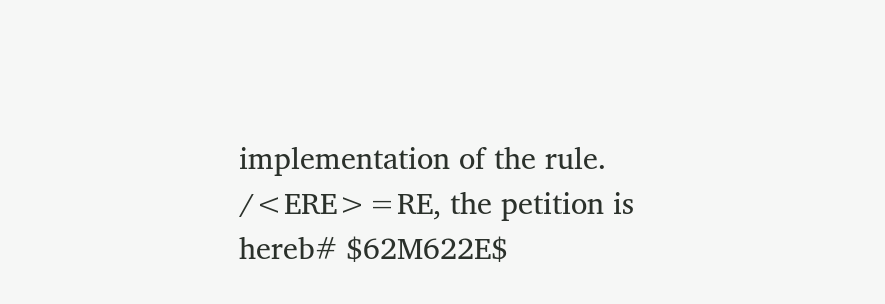implementation of the rule.
/<ERE>=RE, the petition is hereb# $62M622E$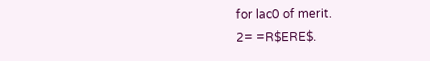for lac0 of merit.
2= =R$ERE$.